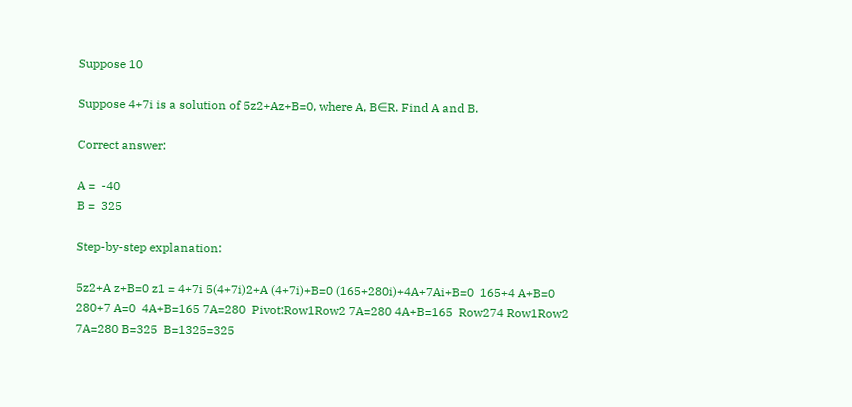Suppose 10

Suppose 4+7i is a solution of 5z2+Az+B=0, where A, B∈R. Find A and B.

Correct answer:

A =  -40
B =  325

Step-by-step explanation:

5z2+A z+B=0 z1 = 4+7i 5(4+7i)2+A (4+7i)+B=0 (165+280i)+4A+7Ai+B=0  165+4 A+B=0 280+7 A=0  4A+B=165 7A=280  Pivot:Row1Row2 7A=280 4A+B=165  Row274 Row1Row2 7A=280 B=325  B=1325=325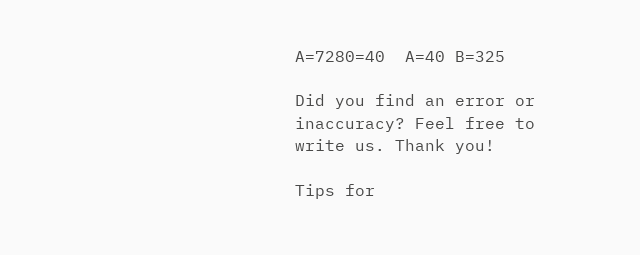A=7280=40  A=40 B=325

Did you find an error or inaccuracy? Feel free to write us. Thank you!

Tips for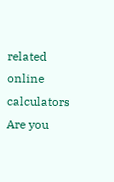related online calculators
Are you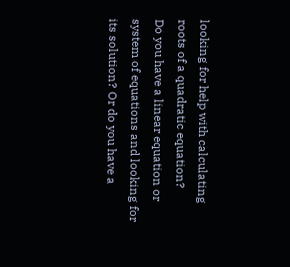looking for help with calculating roots of a quadratic equation?
Do you have a linear equation or system of equations and looking for its solution? Or do you have a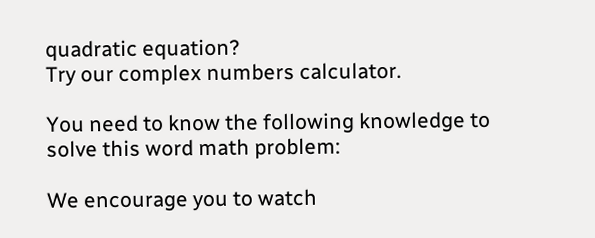quadratic equation?
Try our complex numbers calculator.

You need to know the following knowledge to solve this word math problem:

We encourage you to watch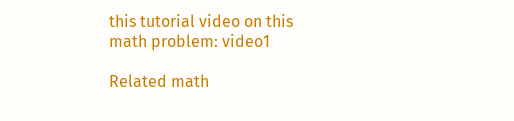this tutorial video on this math problem: video1

Related math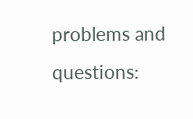problems and questions: